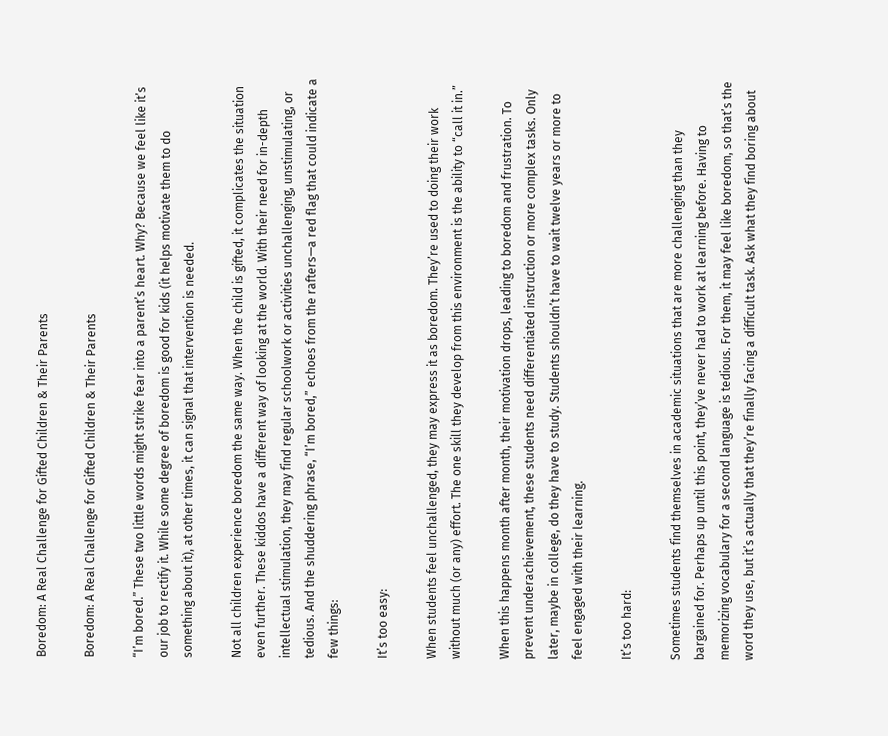Boredom: A Real Challenge for Gifted Children & Their Parents

Boredom: A Real Challenge for Gifted Children & Their Parents

“I’m bored.” These two little words might strike fear into a parent’s heart. Why? Because we feel like it’s our job to rectify it. While some degree of boredom is good for kids (it helps motivate them to do something about it), at other times, it can signal that intervention is needed.

Not all children experience boredom the same way. When the child is gifted, it complicates the situation even further. These kiddos have a different way of looking at the world. With their need for in-depth intellectual stimulation, they may find regular schoolwork or activities unchallenging, unstimulating, or tedious. And the shuddering phrase, “I’m bored,” echoes from the rafters—a red flag that could indicate a few things:

It’s too easy:

When students feel unchallenged, they may express it as boredom. They’re used to doing their work without much (or any) effort. The one skill they develop from this environment is the ability to “call it in.”

When this happens month after month, their motivation drops, leading to boredom and frustration. To prevent underachievement, these students need differentiated instruction or more complex tasks. Only later, maybe in college, do they have to study. Students shouldn’t have to wait twelve years or more to feel engaged with their learning.

It’s too hard:

Sometimes students find themselves in academic situations that are more challenging than they bargained for. Perhaps up until this point, they’ve never had to work at learning before. Having to memorizing vocabulary for a second language is tedious. For them, it may feel like boredom, so that’s the word they use, but it’s actually that they’re finally facing a difficult task. Ask what they find boring about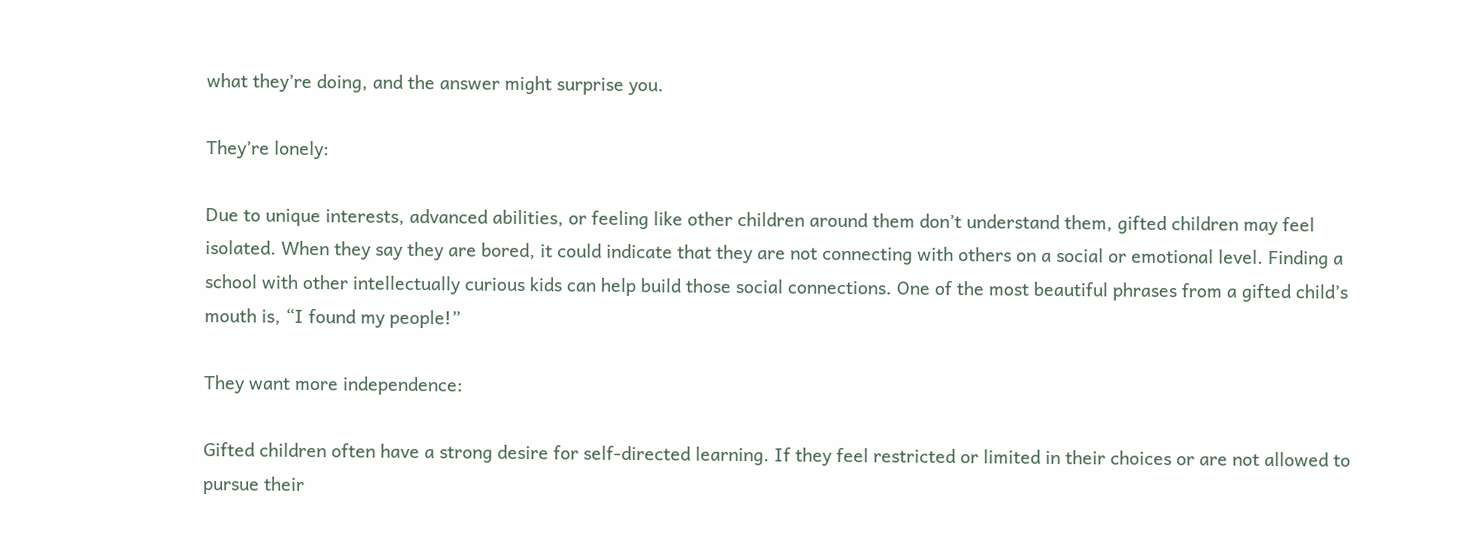what they’re doing, and the answer might surprise you.

They’re lonely:

Due to unique interests, advanced abilities, or feeling like other children around them don’t understand them, gifted children may feel isolated. When they say they are bored, it could indicate that they are not connecting with others on a social or emotional level. Finding a school with other intellectually curious kids can help build those social connections. One of the most beautiful phrases from a gifted child’s mouth is, “I found my people!”

They want more independence:

Gifted children often have a strong desire for self-directed learning. If they feel restricted or limited in their choices or are not allowed to pursue their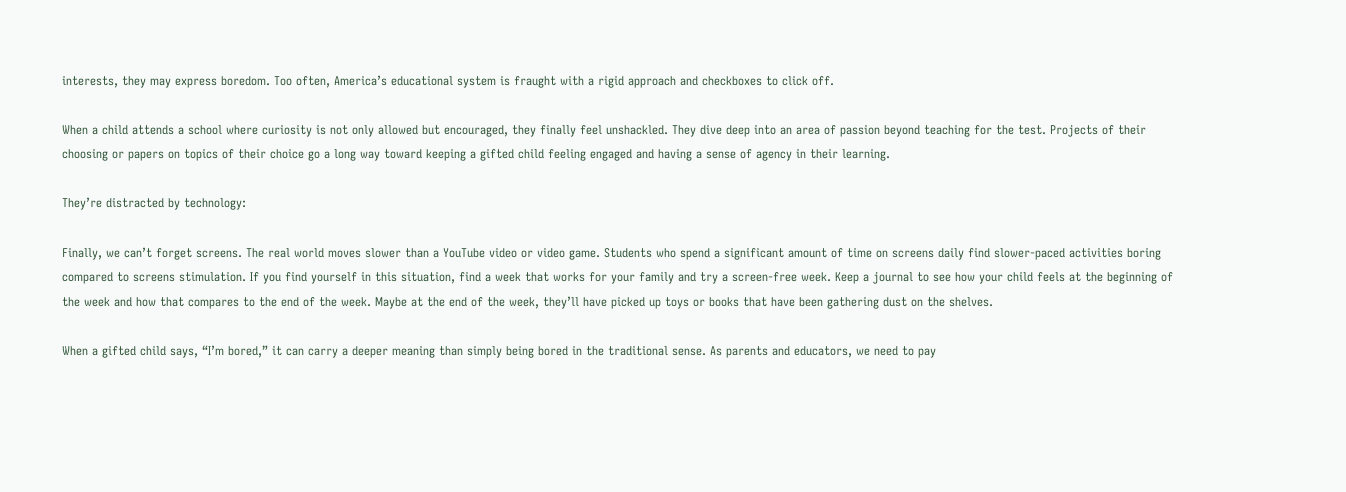interests, they may express boredom. Too often, America’s educational system is fraught with a rigid approach and checkboxes to click off.

When a child attends a school where curiosity is not only allowed but encouraged, they finally feel unshackled. They dive deep into an area of passion beyond teaching for the test. Projects of their choosing or papers on topics of their choice go a long way toward keeping a gifted child feeling engaged and having a sense of agency in their learning.

They’re distracted by technology:

Finally, we can’t forget screens. The real world moves slower than a YouTube video or video game. Students who spend a significant amount of time on screens daily find slower-paced activities boring compared to screens stimulation. If you find yourself in this situation, find a week that works for your family and try a screen-free week. Keep a journal to see how your child feels at the beginning of the week and how that compares to the end of the week. Maybe at the end of the week, they’ll have picked up toys or books that have been gathering dust on the shelves.

When a gifted child says, “I’m bored,” it can carry a deeper meaning than simply being bored in the traditional sense. As parents and educators, we need to pay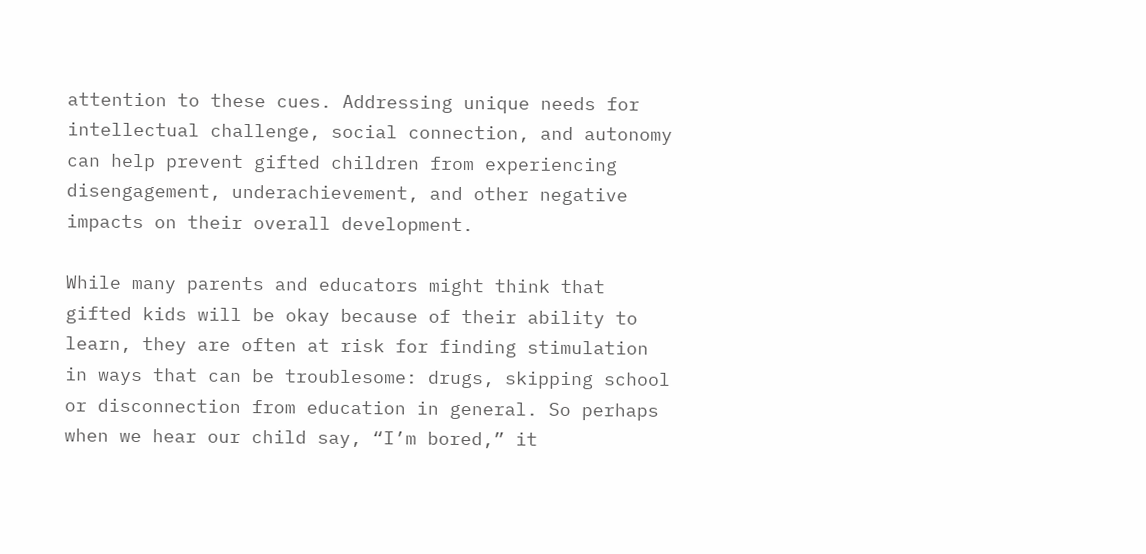attention to these cues. Addressing unique needs for intellectual challenge, social connection, and autonomy can help prevent gifted children from experiencing disengagement, underachievement, and other negative impacts on their overall development.

While many parents and educators might think that gifted kids will be okay because of their ability to learn, they are often at risk for finding stimulation in ways that can be troublesome: drugs, skipping school or disconnection from education in general. So perhaps when we hear our child say, “I’m bored,” it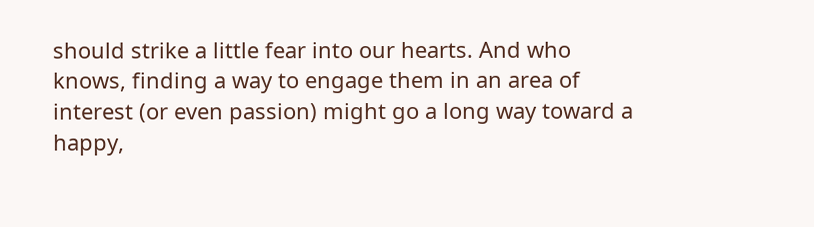should strike a little fear into our hearts. And who knows, finding a way to engage them in an area of interest (or even passion) might go a long way toward a happy,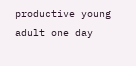productive young adult one day